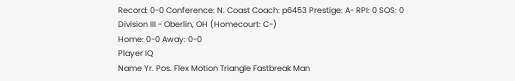Record: 0-0 Conference: N. Coast Coach: p6453 Prestige: A- RPI: 0 SOS: 0
Division III - Oberlin, OH (Homecourt: C-)
Home: 0-0 Away: 0-0
Player IQ
Name Yr. Pos. Flex Motion Triangle Fastbreak Man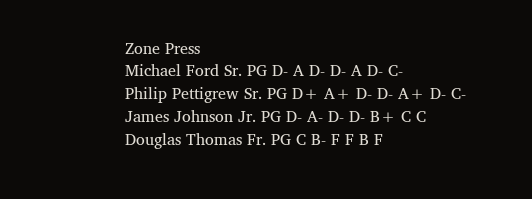Zone Press
Michael Ford Sr. PG D- A D- D- A D- C-
Philip Pettigrew Sr. PG D+ A+ D- D- A+ D- C-
James Johnson Jr. PG D- A- D- D- B+ C C
Douglas Thomas Fr. PG C B- F F B F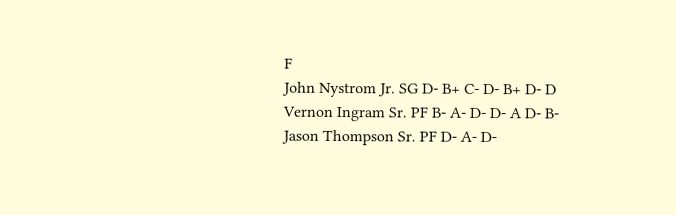F
John Nystrom Jr. SG D- B+ C- D- B+ D- D
Vernon Ingram Sr. PF B- A- D- D- A D- B-
Jason Thompson Sr. PF D- A- D-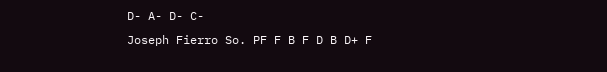D- A- D- C-
Joseph Fierro So. PF F B F D B D+ F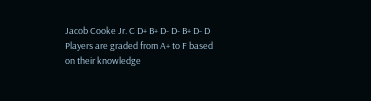Jacob Cooke Jr. C D+ B+ D- D- B+ D- D
Players are graded from A+ to F based on their knowledge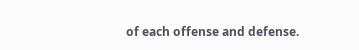of each offense and defense.